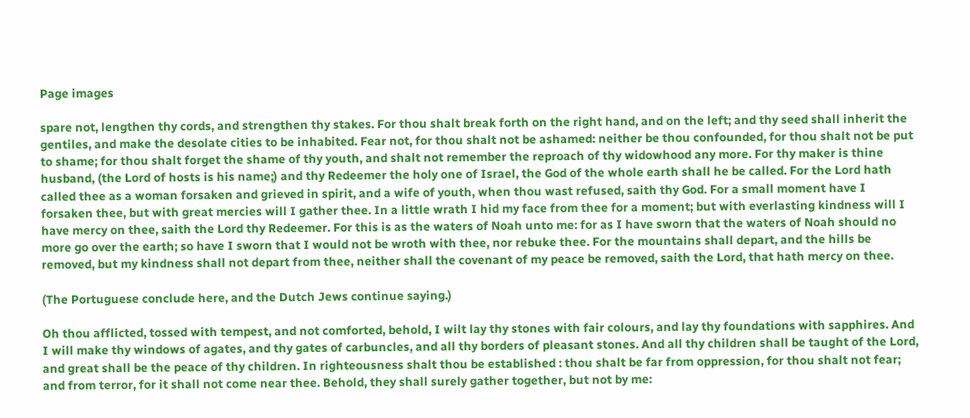Page images

spare not, lengthen thy cords, and strengthen thy stakes. For thou shalt break forth on the right hand, and on the left; and thy seed shall inherit the gentiles, and make the desolate cities to be inhabited. Fear not, for thou shalt not be ashamed: neither be thou confounded, for thou shalt not be put to shame; for thou shalt forget the shame of thy youth, and shalt not remember the reproach of thy widowhood any more. For thy maker is thine husband, (the Lord of hosts is his name;) and thy Redeemer the holy one of Israel, the God of the whole earth shall he be called. For the Lord hath called thee as a woman forsaken and grieved in spirit, and a wife of youth, when thou wast refused, saith thy God. For a small moment have I forsaken thee, but with great mercies will I gather thee. In a little wrath I hid my face from thee for a moment; but with everlasting kindness will I have mercy on thee, saith the Lord thy Redeemer. For this is as the waters of Noah unto me: for as I have sworn that the waters of Noah should no more go over the earth; so have I sworn that I would not be wroth with thee, nor rebuke thee. For the mountains shall depart, and the hills be removed, but my kindness shall not depart from thee, neither shall the covenant of my peace be removed, saith the Lord, that hath mercy on thee.

(The Portuguese conclude here, and the Dutch Jews continue saying.)

Oh thou afflicted, tossed with tempest, and not comforted, behold, I wilt lay thy stones with fair colours, and lay thy foundations with sapphires. And I will make thy windows of agates, and thy gates of carbuncles, and all thy borders of pleasant stones. And all thy children shall be taught of the Lord, and great shall be the peace of thy children. In righteousness shalt thou be established : thou shalt be far from oppression, for thou shalt not fear; and from terror, for it shall not come near thee. Behold, they shall surely gather together, but not by me: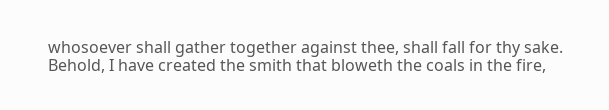whosoever shall gather together against thee, shall fall for thy sake. Behold, I have created the smith that bloweth the coals in the fire,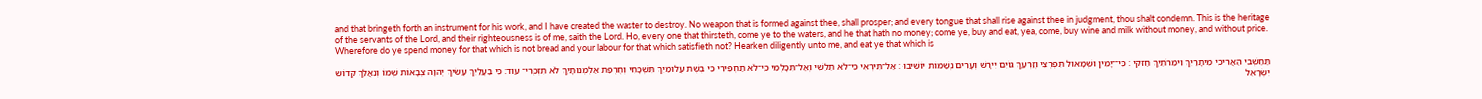and that bringeth forth an instrument for his work, and I have created the waster to destroy. No weapon that is formed against thee, shall prosper; and every tongue that shall rise against thee in judgment, thou shalt condemn. This is the heritage of the servants of the Lord, and their righteousness is of me, saith the Lord. Ho, every one that thirsteth, come ye to the waters, and he that hath no money; come ye, buy and eat, yea, come, buy wine and milk without money, and without price. Wherefore do ye spend money for that which is not bread and your labour for that which satisfieth not? Hearken diligently unto me, and eat ye that which is

תַּחַשְׁבִי הַאֲרִיכִי מֵיתָרַיִךְ וִימֵרֹתֵיִךְ חַזקי : כִּי־־יָמִין וּשְׁמָאול תִּפְרְצִי וְזַרְעֵךְ גּוֹיִם יִירָשׁ וְעָרִים נְשַׁמּוֹת יוֹשִׁיבוּ : אַל־תִּירְאִי כִּי־לֹא תֵלֵשִׁי וְאַל־תִּכָּלְמִי כִּי־לֹא תַחְפִּירִי כִּי בְשֶׁת עֲלוּמַיִךְ תִּשְׁכָּחִי וְחֶרְפַּת אַלְמְנוּתָיִךְ לֹא תִזְכְּרִי־ עוד: כִּי בַעֲלַיִךְ עָשִׂיךְ יְהוָה צְבָאוֹת שְׁמוֹ וְנִאֲלֵךְ קְדוֹש יִשְׂרָאֵל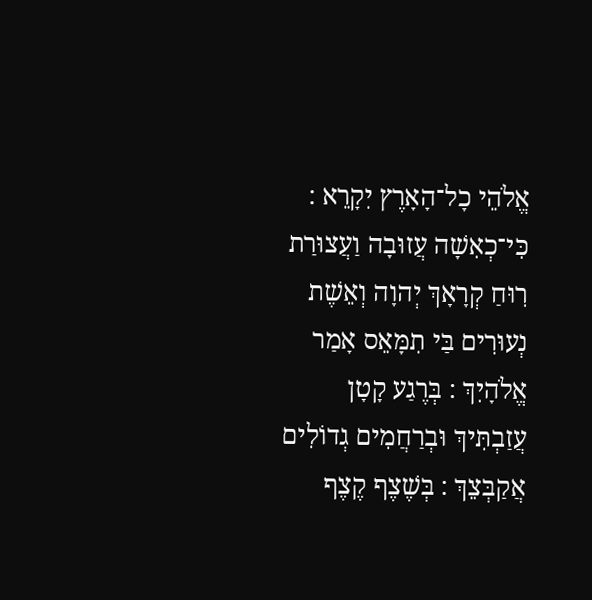אֱלֹהֵי כָל־הָאָרֶץ יִקָרֵא : כִּי־כְאִשָׁה עֲזוּבָה וַעֲצוּרַת רִוּחַ קְרָאָךְ יְהוָה וְאֵשֶׁת נְעוּרִים בַּי תִמָּאֵס אָמַר אֱלֹהָיִךְ : בְּרֶגַע קָטָן עֲזַבְתִּיךְ וּבְרַחֲמִים גְדוֹלִים אֲקַבְּצֵךְ : בְּשֶׁצֶף קֶצֶף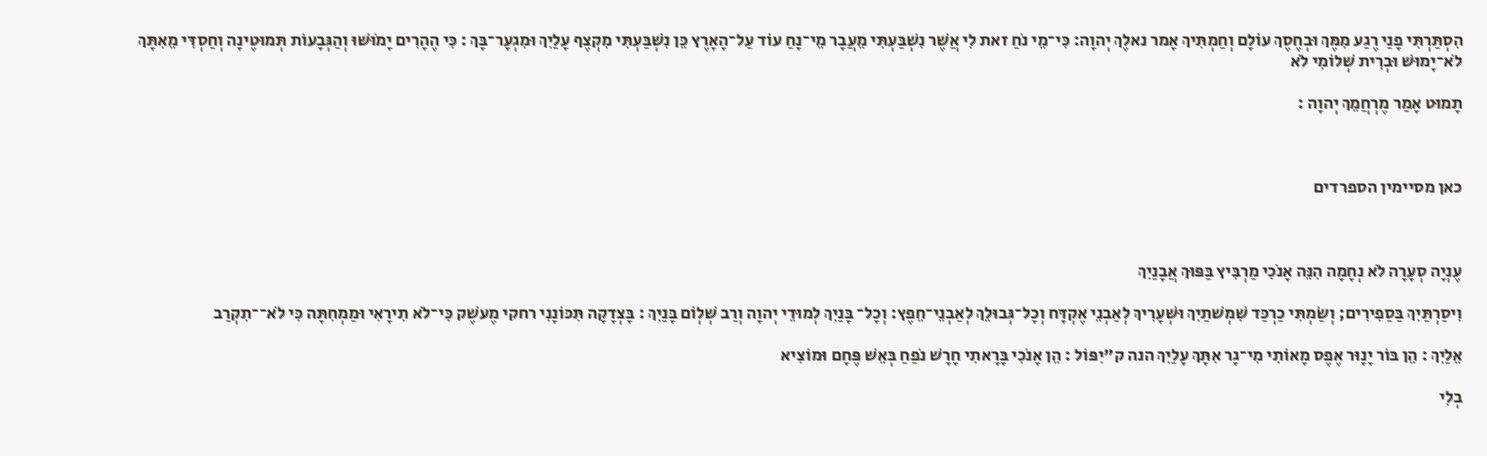הִסְתַּרְתִּי פָנַי רֶגַע מִמֶּךְ וּבְחֶסֶךְ עוֹלָם וְחַמְתִּיךְ אָמר נאלֶךְ יְהוָה: כִּי־מֵי נֹחַ זאת לִי אֲשֶׁר נִשְׁבַּעְתִּי מֵעֲבָר מֵי־נָחַ עוֹד עַל־הָאָרֶץ כֵּן נִשְׁבַּעְתִּי מִקְצֶף עָלַיִךְ וּמִגְעָר־בָּךְ : כִּי הֶהָרִים יָמֹוּשׁוּ וְהַגְּבָעוֹת תְּמוּטֶינָה וְחַסְדִּי מֵאִתָּךְ לֹא־יָמוּשׁ וּבְרִית שְׁלוֹמִי לֹא

תָמוּט אָמַר מֶרְחֲמֵךְ יְהוָה :



כאן מסיימין הספרדים



עֶנְיָה סְעָרָה לֹא נְחָמָה הִנֵּה אָנֹכִי מַרְבִּיץ בַּפּוּךְ אֲבָנַיִךְ

וִיסַרְתַּיִךְ בַּסַפִירִים; וְשַׂמְתִּי כַרְכַּד שִׁמְשׁתַיִךְ וּשְׁעָרִיךְ לְאַבְנֵי אֶקְדָּח וְכָל־גְּבוּלֵךְ לְאַבְנֵי־חֵפֶץ: וְכָל־ בָּנַיִךְ לְמוּדֵי יְהוָה וְרַב שְׁלְוֹם בָּנַיִךְ : בָּצְדָקָה תִּכּוֹנָנִי רחקי מֶעשֶׁק כִּי־לֹא תִירָאִי וּמַמְחִתָּה כִּי לֹא־־תִקְרַב

אֵלַיִךְ : הֵן בּוֹר יָנָוּר אֶפֶס מָאוֹתִי מִי־גָר אִתָּךְ עָלַיִךְ הנה ק"יִפּוֹל : הֵן אָנֹכִי בָּרָאתִי חָרָשׁ נֹפַחַ בְּאֵשׁ פֶּחָם וּמוֹצִיא

בְלִי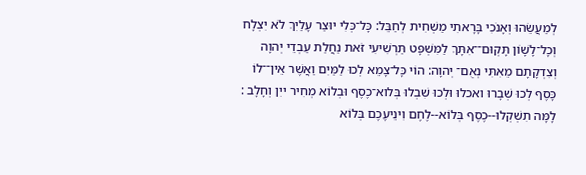לְמַעֲשֵׂהוּ וְאָנֹכִי בָּרָאתִי מַשְׁחִית לְחַבֵּל: כָּל־כְּלִי יוּצַר עָלַיִךְ לֹא יִצְלָח וְכָל־לָשָׁוֹן תָּקְוּם־־אִתָּךְ לַמִּשְׁפָּט תַּרְשִׁיעִי זֹּאת נַחֲלַת עַבְדֵי יְהוָה וְצִדְקָתָם מֵאִתִּי נְאֻם־ יְהוָה: הוֹי כָּל־צָמֵא לְכוּ לַמַּיִם וַאֲשֶׁר אֵין־־לוֹ כָּסֶף לְכוּ שְׁבָרוּ ואכלוּ וּלְכוּ שִׁבְלוּ בְּלוא־כֶסֶף וּבְלוֹא מְחִיר ייִן וְחָלָב : לָמָּה תִשְׁקְלוּ--כֶסֶף בְּלוֹא--לֶחֶם וִינֵיעֶכֶם בְּלוֹא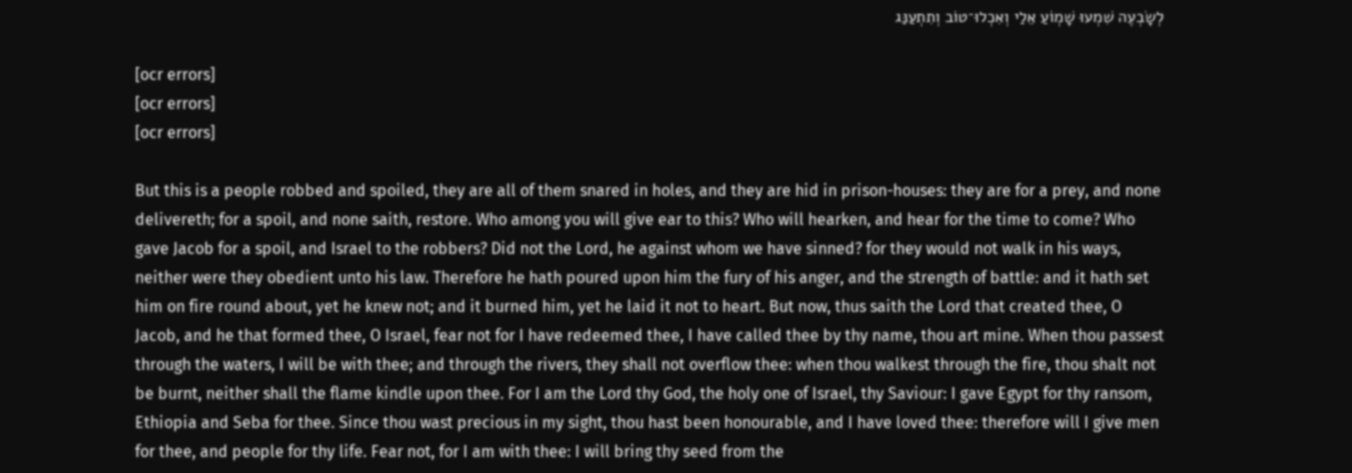לְשָׂבְעֶה שִׁמְעוּ שָׁמְוֹעַ אֵלַי וְאִכְלוּ־טוֹב וְתִתְעַנַּג

[ocr errors]
[ocr errors]
[ocr errors]

But this is a people robbed and spoiled, they are all of them snared in holes, and they are hid in prison-houses: they are for a prey, and none delivereth; for a spoil, and none saith, restore. Who among you will give ear to this? Who will hearken, and hear for the time to come? Who gave Jacob for a spoil, and Israel to the robbers? Did not the Lord, he against whom we have sinned? for they would not walk in his ways, neither were they obedient unto his law. Therefore he hath poured upon him the fury of his anger, and the strength of battle: and it hath set him on fire round about, yet he knew not; and it burned him, yet he laid it not to heart. But now, thus saith the Lord that created thee, O Jacob, and he that formed thee, O Israel, fear not for I have redeemed thee, I have called thee by thy name, thou art mine. When thou passest through the waters, I will be with thee; and through the rivers, they shall not overflow thee: when thou walkest through the fire, thou shalt not be burnt, neither shall the flame kindle upon thee. For I am the Lord thy God, the holy one of Israel, thy Saviour: I gave Egypt for thy ransom, Ethiopia and Seba for thee. Since thou wast precious in my sight, thou hast been honourable, and I have loved thee: therefore will I give men for thee, and people for thy life. Fear not, for I am with thee: I will bring thy seed from the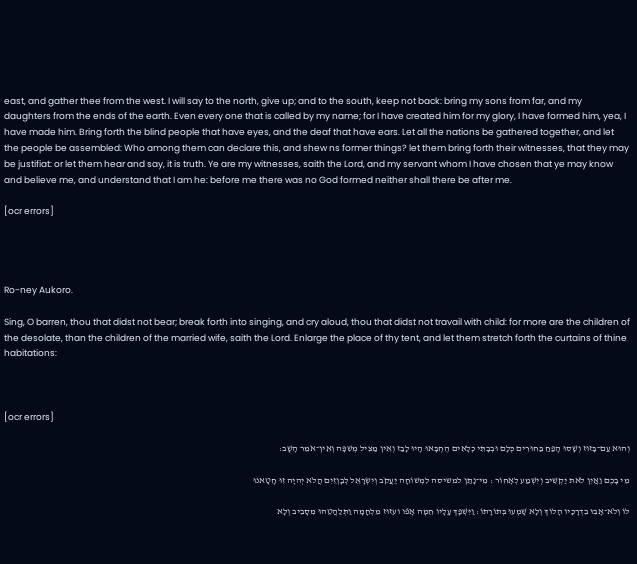east, and gather thee from the west. I will say to the north, give up; and to the south, keep not back: bring my sons from far, and my daughters from the ends of the earth. Even every one that is called by my name; for I have created him for my glory, I have formed him, yea, I have made him. Bring forth the blind people that have eyes, and the deaf that have ears. Let all the nations be gathered together, and let the people be assembled: Who among them can declare this, and shew ns former things? let them bring forth their witnesses, that they may be justifiat: or let them hear and say, it is truth. Ye are my witnesses, saith the Lord, and my servant whom I have chosen that ye may know and believe me, and understand that I am he: before me there was no God formed neither shall there be after me.

[ocr errors]




Ro-ney Aukoro.

Sing, O barren, thou that didst not bear; break forth into singing, and cry aloud, thou that didst not travail with child: for more are the children of the desolate, than the children of the married wife, saith the Lord. Enlarge the place of thy tent, and let them stretch forth the curtains of thine habitations:



[ocr errors]

וְהוּא עַם־בָּזוּז וְשָׁסוּ הָפַחַ בַּחוּרִים כְּלָם וּבְבָתֵּי כְלָאִים הֶחְבָּאוּ הָיוּ לָבַז וְאֵין מַצִיל מְשִׁפָּה וְאֵין־אֹמֵר הָשָׁב:

מִי בָכֶם וַאֲיִן לֹאת יַקְשִׁיב וְיִשְׁמַע לְאָחוֹר : מִי־נָתַן למשיסה לִמְשׁוֹחָה יַעֲקֹב וְיִשְׂרָאֵל לְבָוְזֵיִם הֲלֹא יְהיָה זִוּ חָטָאנוּ

לוֹ וְלֹא־אָבִוּ בִדְרָכָיו הָלוֹךְ וְלָא שָׁמְעוּ בְּתוֹרָתוֹ: וַיִּשְׁפָךְ עָלָיו חֵמָה אָפֿו ועזוּז מִלְחָמָה וַתְּלַהֲטֵהוּ מִסָבִיב וְלָא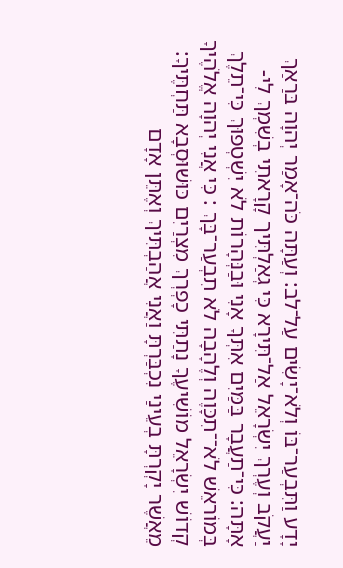יָדָע וַתִּבְעַר־בּוֹ וְלֹא־יָשִׂים עַל־לב: וְעַתָּה כֹּה־אָמַר יְהוָה בּרַאַךְ יַעֲקֹב וְעֶרְךְ יִשְׂרָאֵל אַל־תִּירָא כִּי גְאַלְתִּיך קָרָאתִי בְשִׁמְךְ לִי-אָתָּה: כִּי־תַעֲבָר בַּמַּיִם אִתְּךָ אָנִי וּבַנְּהָרוֹת לֹא יִשְׁטְפוּךְ כִּי־תֵלֶךְ בְּמוֹראֵשׁ לֹא־־תִכָּוֶה וְלֶהָבָה לֹא תִבְעַר־בָּךְ : כִּי אֲנִי יְהוָה אֱלֹהֶיךָ קְדוֹשׁ יִשְׂרָאֵל מוֹשִׁיעֶךָ נָתַתִּי כָפְרְךְ מִצְרַיִם כּוּשׁוּסְבָא תַּחְתֶּיךָ: מֵאֲשֶׁר יָקְרְתָּ בְעֵינַי נִכְבַּרְתָּ וַאֲנִי אֲהַבְתִּיךְ וְאֶתֵּן אָדָם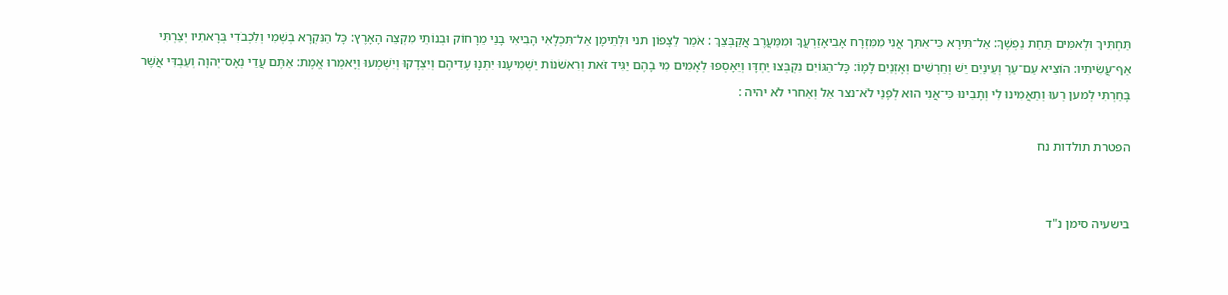תַּחְתִּיךְ וּלְאמִּים תַּחַת נַפְשֶׁךָ: אַל־תִּירָא כִּי־אִתִּך אֲנִי מִמִּזְרָח אָבִיאָזַרְעֲךָ וּמִמַּעֲרֶב אֲקַבְּצֵךְ : אֹמַר לֵצָפוֹן תני וּלְתֵימָן אַל־תִּכְלָאִי הָבִיאִי בָנַי מֵרָחוֹק וּבְנוֹתֵי מִקְצֵה הָאָרֶץ: כָּל הַנִּקְרָא בְשְׁמִי וְלִכְבֹדִי בְּרָאתִיו יְצַרְתִּי אַף־עֲשִׂיתִיו: הוֹצִיא עַם־עַרְ וְעֵינַיִם יֵשׁ וְחֵרְשִׁים וְאָזְנַיִם לָמָוֹ: כָּל־הַגּוֹיִם נִקְבְּצוּ יַחְדָּו וְיֵאָסְפוּ לְאָמִים מִי בָהֶם יַגִּיד זֹּאת וְרִאשֹׁנוֹת יַשְׁמִיעָנוּ יִתְּנָוּ עֶדִיהֶם וְיִצְדָקוּ וְיִשְׁמְעוּ וְיָאמְרוּ אֱמֶת: אַתֶּם עֲדֵי נְאָס־יְהוָה וְעַבְדִּי אֲשֶׁר בָּחַרְתִּי לְמען רְעוּ וְתַאֲמִינוּ לִי וְתָבִינוּ כִּי־אֲנִי הוּא לְפָנַי לֹא־נצר אֵל וְאַחרי לֹא יהיה :

הפטרת תולדות נח


בישעיה סימן נ"ד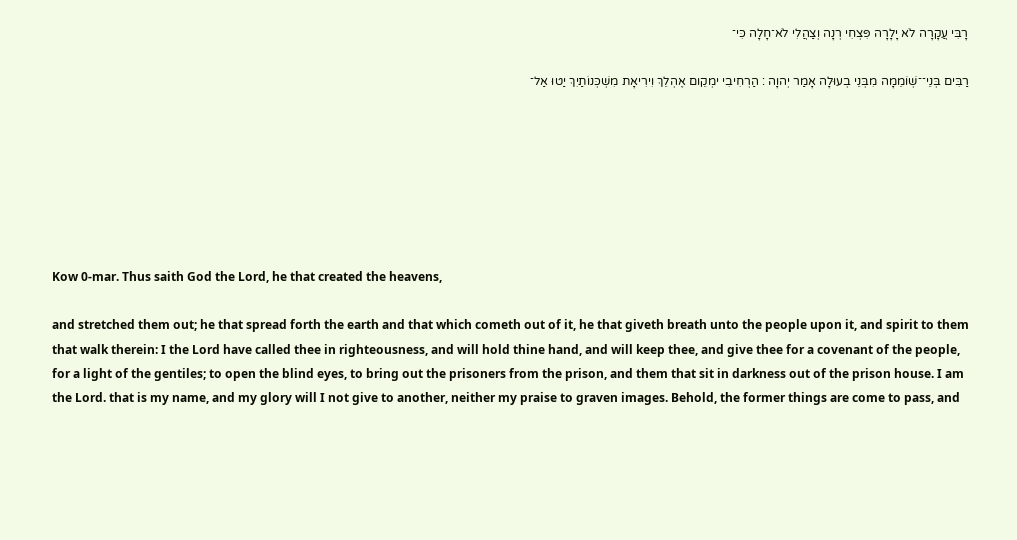רָבִּי עֲקָרָה לֹא יָלָרָה פִּצְחִי רְנָה וְצַהֲלִי לֹא־חָלָה כִּי־

רַבִּים בְּנֵי־־שְׁוֹמֵמָה מִבְּנֵי בְעוּלָה אָמַר יְהוָה : הַרְחִיבִי ימְקֵום אֶהְלֵךְ וִירִיאָת מִשְׁכְּנוֹתַיִךְ יַטוּ אַל־







Kow 0-mar. Thus saith God the Lord, he that created the heavens,

and stretched them out; he that spread forth the earth and that which cometh out of it, he that giveth breath unto the people upon it, and spirit to them that walk therein: I the Lord have called thee in righteousness, and will hold thine hand, and will keep thee, and give thee for a covenant of the people, for a light of the gentiles; to open the blind eyes, to bring out the prisoners from the prison, and them that sit in darkness out of the prison house. I am the Lord. that is my name, and my glory will I not give to another, neither my praise to graven images. Behold, the former things are come to pass, and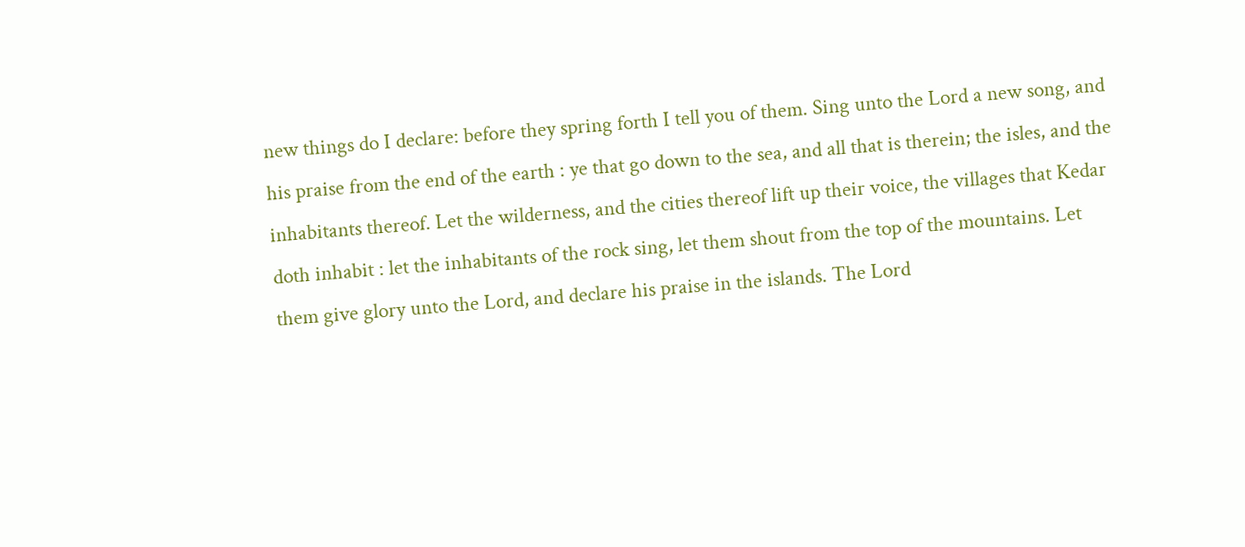new things do I declare: before they spring forth I tell you of them. Sing unto the Lord a new song, and his praise from the end of the earth : ye that go down to the sea, and all that is therein; the isles, and the inhabitants thereof. Let the wilderness, and the cities thereof lift up their voice, the villages that Kedar doth inhabit : let the inhabitants of the rock sing, let them shout from the top of the mountains. Let them give glory unto the Lord, and declare his praise in the islands. The Lord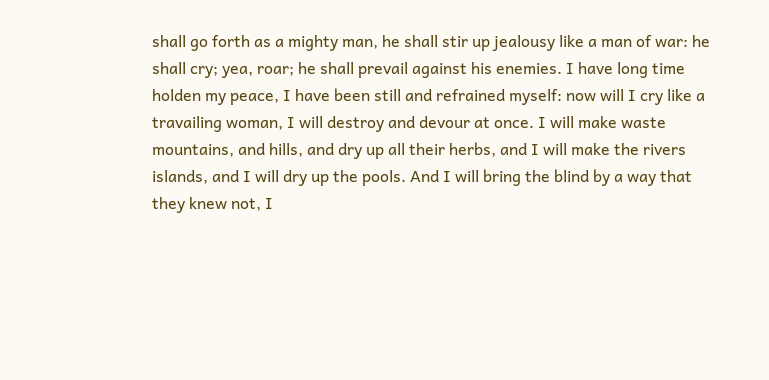shall go forth as a mighty man, he shall stir up jealousy like a man of war: he shall cry; yea, roar; he shall prevail against his enemies. I have long time holden my peace, I have been still and refrained myself: now will I cry like a travailing woman, I will destroy and devour at once. I will make waste mountains, and hills, and dry up all their herbs, and I will make the rivers islands, and I will dry up the pools. And I will bring the blind by a way that they knew not, I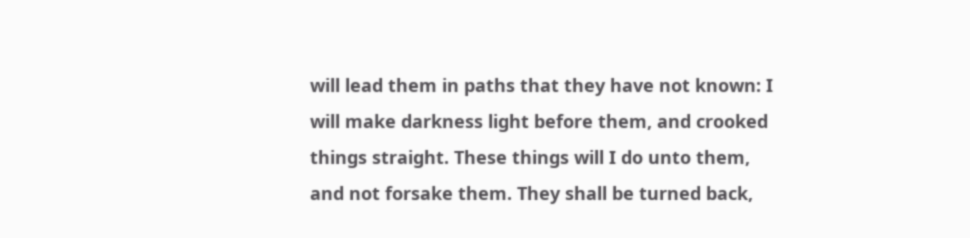will lead them in paths that they have not known: I will make darkness light before them, and crooked things straight. These things will I do unto them, and not forsake them. They shall be turned back,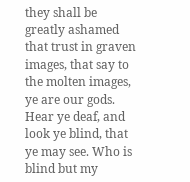they shall be greatly ashamed that trust in graven images, that say to the molten images, ye are our gods. Hear ye deaf, and look ye blind, that ye may see. Who is blind but my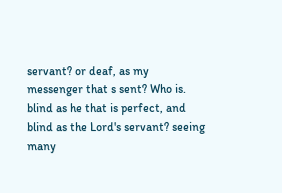servant? or deaf, as my messenger that s sent? Who is. blind as he that is perfect, and blind as the Lord's servant? seeing many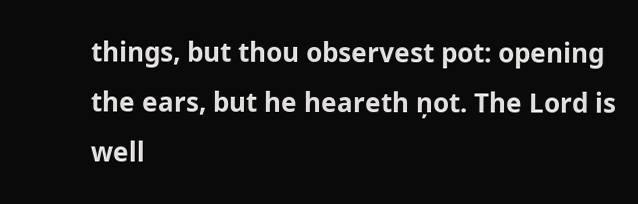things, but thou observest pot: opening the ears, but he heareth ņot. The Lord is well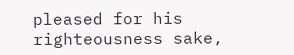pleased for his righteousness sake,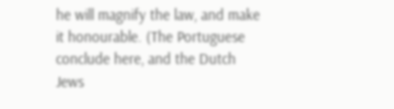he will magnify the law, and make it honourable. (The Portuguese conclude here, and the Dutch Jews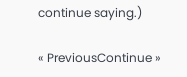continue saying.)

« PreviousContinue »